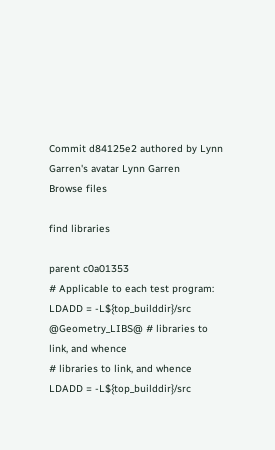Commit d84125e2 authored by Lynn Garren's avatar Lynn Garren
Browse files

find libraries

parent c0a01353
# Applicable to each test program:
LDADD = -L${top_builddir}/src @Geometry_LIBS@ # libraries to link, and whence
# libraries to link, and whence
LDADD = -L${top_builddir}/src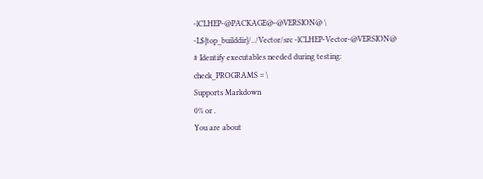-lCLHEP-@PACKAGE@-@VERSION@ \
-L${top_builddir}/../Vector/src -lCLHEP-Vector-@VERSION@
# Identify executables needed during testing:
check_PROGRAMS = \
Supports Markdown
0% or .
You are about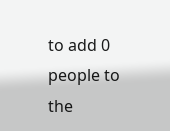to add 0 people to the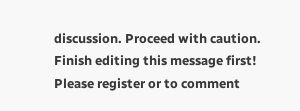discussion. Proceed with caution.
Finish editing this message first!
Please register or to comment